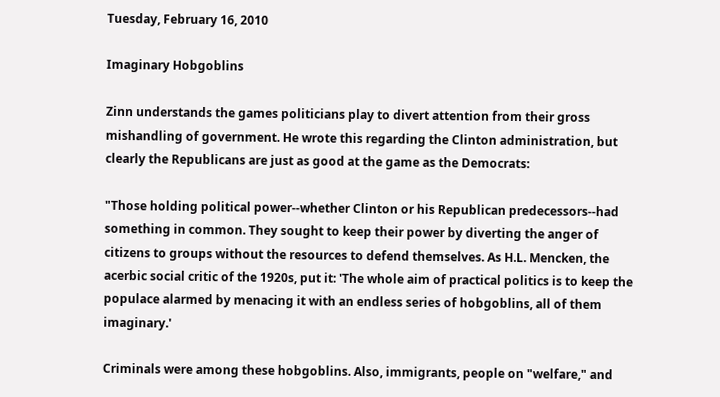Tuesday, February 16, 2010

Imaginary Hobgoblins

Zinn understands the games politicians play to divert attention from their gross mishandling of government. He wrote this regarding the Clinton administration, but clearly the Republicans are just as good at the game as the Democrats:

"Those holding political power--whether Clinton or his Republican predecessors--had something in common. They sought to keep their power by diverting the anger of citizens to groups without the resources to defend themselves. As H.L. Mencken, the acerbic social critic of the 1920s, put it: 'The whole aim of practical politics is to keep the populace alarmed by menacing it with an endless series of hobgoblins, all of them imaginary.'

Criminals were among these hobgoblins. Also, immigrants, people on "welfare," and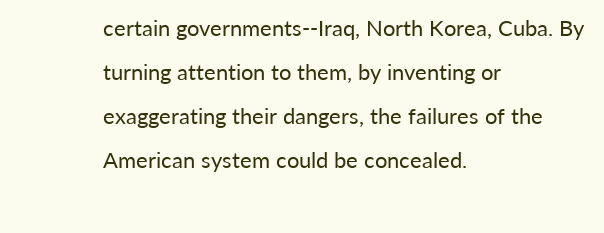certain governments--Iraq, North Korea, Cuba. By turning attention to them, by inventing or exaggerating their dangers, the failures of the American system could be concealed.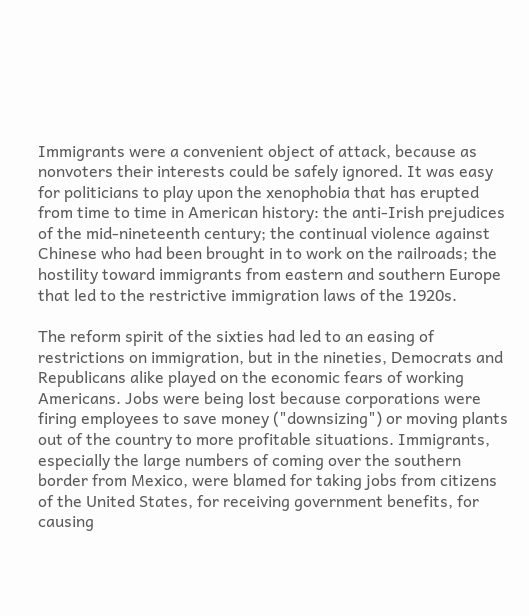Immigrants were a convenient object of attack, because as nonvoters their interests could be safely ignored. It was easy for politicians to play upon the xenophobia that has erupted from time to time in American history: the anti-Irish prejudices of the mid-nineteenth century; the continual violence against Chinese who had been brought in to work on the railroads; the hostility toward immigrants from eastern and southern Europe that led to the restrictive immigration laws of the 1920s.

The reform spirit of the sixties had led to an easing of restrictions on immigration, but in the nineties, Democrats and Republicans alike played on the economic fears of working Americans. Jobs were being lost because corporations were firing employees to save money ("downsizing") or moving plants out of the country to more profitable situations. Immigrants, especially the large numbers of coming over the southern border from Mexico, were blamed for taking jobs from citizens of the United States, for receiving government benefits, for causing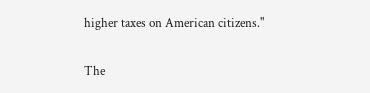higher taxes on American citizens."

The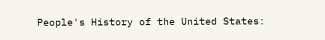People's History of the United States: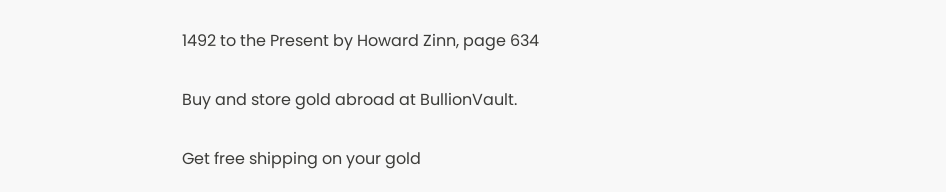1492 to the Present by Howard Zinn, page 634

Buy and store gold abroad at BullionVault.

Get free shipping on your gold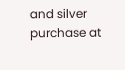and silver purchase at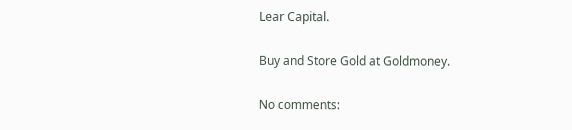Lear Capital.

Buy and Store Gold at Goldmoney.

No comments: